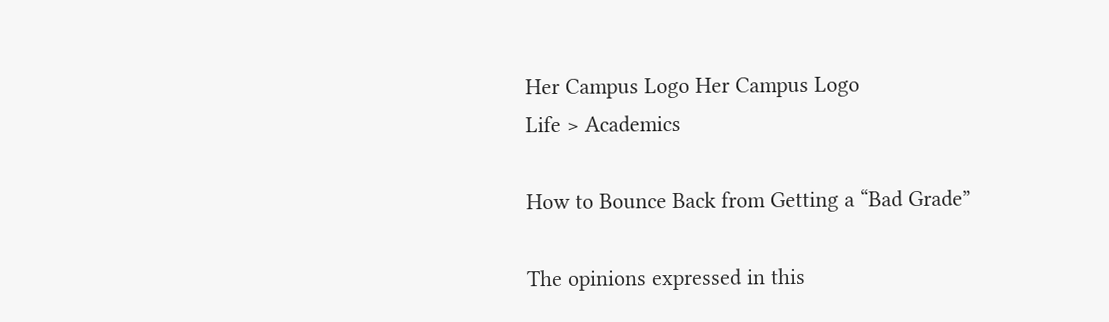Her Campus Logo Her Campus Logo
Life > Academics

How to Bounce Back from Getting a “Bad Grade”

The opinions expressed in this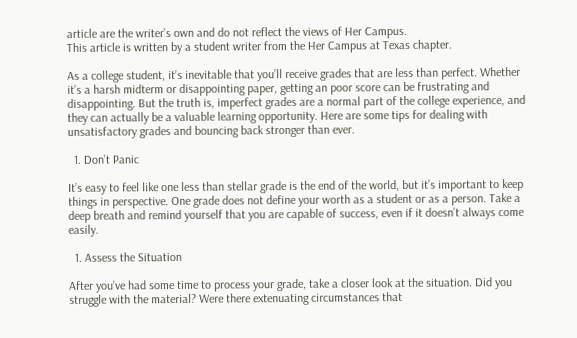article are the writer’s own and do not reflect the views of Her Campus.
This article is written by a student writer from the Her Campus at Texas chapter.

As a college student, it’s inevitable that you’ll receive grades that are less than perfect. Whether it’s a harsh midterm or disappointing paper, getting an poor score can be frustrating and disappointing. But the truth is, imperfect grades are a normal part of the college experience, and they can actually be a valuable learning opportunity. Here are some tips for dealing with unsatisfactory grades and bouncing back stronger than ever.

  1. Don’t Panic

It’s easy to feel like one less than stellar grade is the end of the world, but it’s important to keep things in perspective. One grade does not define your worth as a student or as a person. Take a deep breath and remind yourself that you are capable of success, even if it doesn’t always come easily.

  1. Assess the Situation

After you’ve had some time to process your grade, take a closer look at the situation. Did you struggle with the material? Were there extenuating circumstances that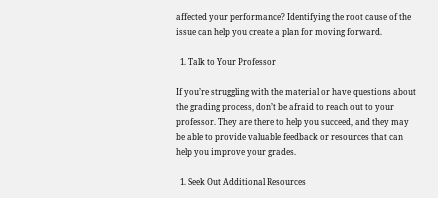affected your performance? Identifying the root cause of the issue can help you create a plan for moving forward.

  1. Talk to Your Professor

If you’re struggling with the material or have questions about the grading process, don’t be afraid to reach out to your professor. They are there to help you succeed, and they may be able to provide valuable feedback or resources that can help you improve your grades.

  1. Seek Out Additional Resources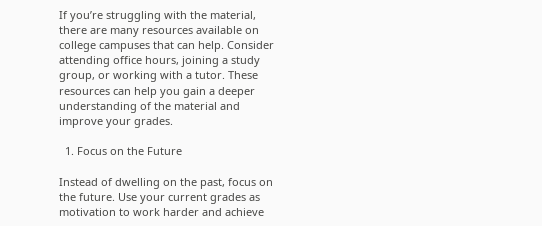If you’re struggling with the material, there are many resources available on college campuses that can help. Consider attending office hours, joining a study group, or working with a tutor. These resources can help you gain a deeper understanding of the material and improve your grades.

  1. Focus on the Future

Instead of dwelling on the past, focus on the future. Use your current grades as motivation to work harder and achieve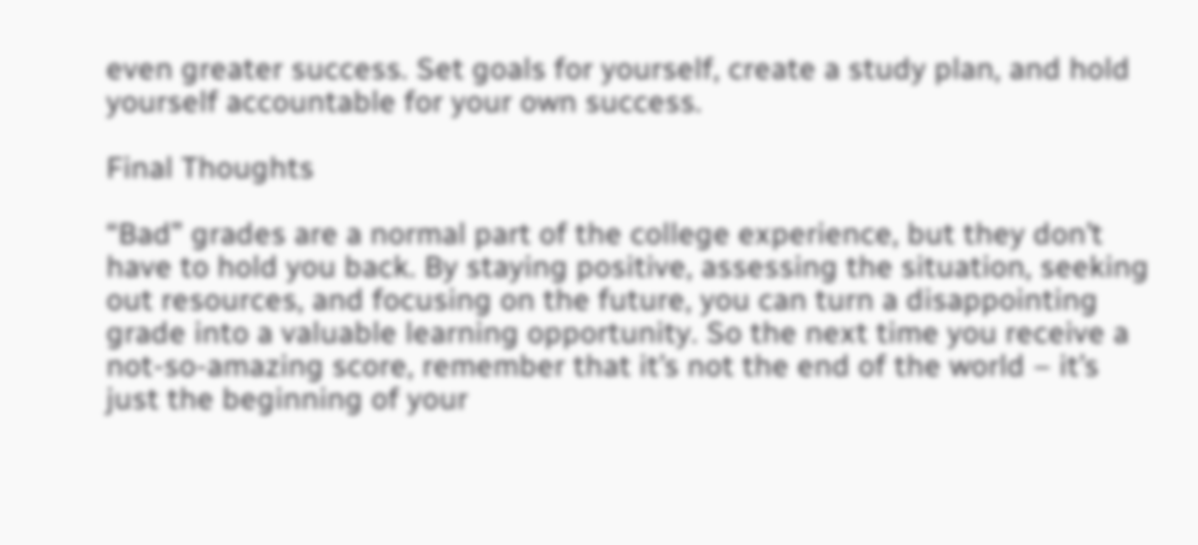even greater success. Set goals for yourself, create a study plan, and hold yourself accountable for your own success.

Final Thoughts

“Bad” grades are a normal part of the college experience, but they don’t have to hold you back. By staying positive, assessing the situation, seeking out resources, and focusing on the future, you can turn a disappointing grade into a valuable learning opportunity. So the next time you receive a not-so-amazing score, remember that it’s not the end of the world – it’s just the beginning of your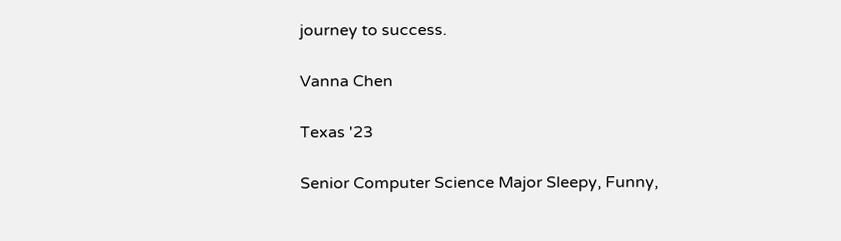journey to success.

Vanna Chen

Texas '23

Senior Computer Science Major Sleepy, Funny,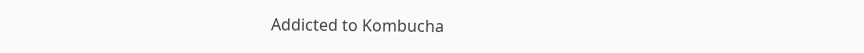Addicted to Kombucha